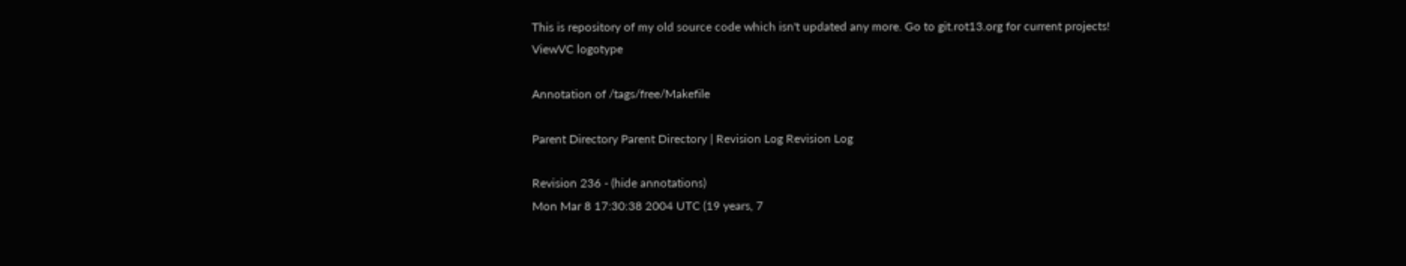This is repository of my old source code which isn't updated any more. Go to git.rot13.org for current projects!
ViewVC logotype

Annotation of /tags/free/Makefile

Parent Directory Parent Directory | Revision Log Revision Log

Revision 236 - (hide annotations)
Mon Mar 8 17:30:38 2004 UTC (19 years, 7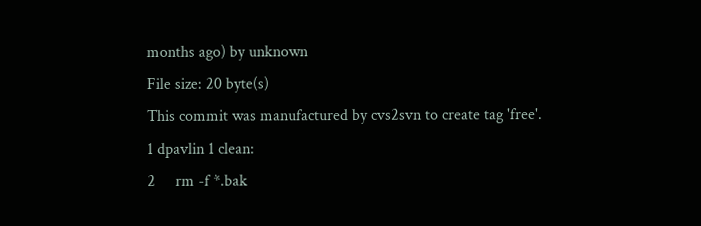months ago) by unknown
File size: 20 byte(s)
This commit was manufactured by cvs2svn to create tag 'free'.
1 dpavlin 1 clean:
2     rm -f *.bak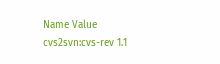Name Value
cvs2svn:cvs-rev 1.1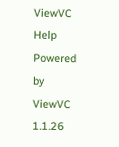ViewVC Help
Powered by ViewVC 1.1.26